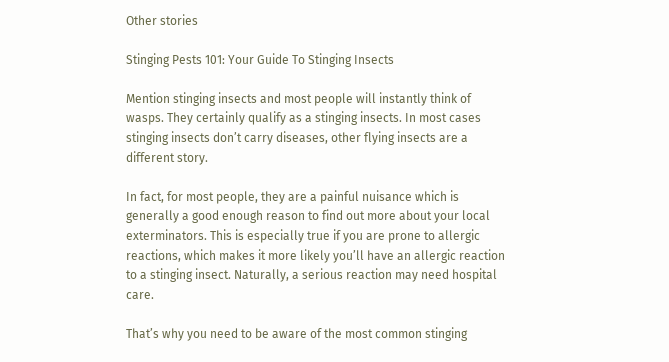Other stories

Stinging Pests 101: Your Guide To Stinging Insects

Mention stinging insects and most people will instantly think of wasps. They certainly qualify as a stinging insects. In most cases stinging insects don’t carry diseases, other flying insects are a different story.

In fact, for most people, they are a painful nuisance which is generally a good enough reason to find out more about your local exterminators. This is especially true if you are prone to allergic reactions, which makes it more likely you’ll have an allergic reaction to a stinging insect. Naturally, a serious reaction may need hospital care.

That’s why you need to be aware of the most common stinging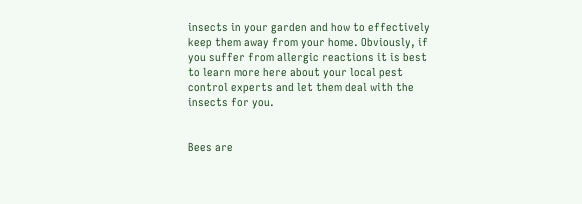insects in your garden and how to effectively keep them away from your home. Obviously, if you suffer from allergic reactions it is best to learn more here about your local pest control experts and let them deal with the insects for you.


Bees are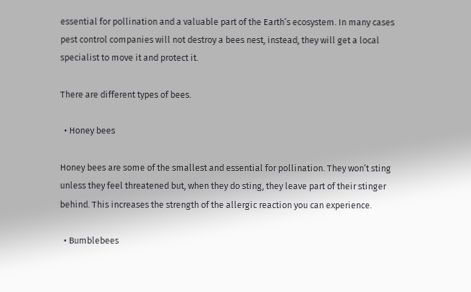essential for pollination and a valuable part of the Earth’s ecosystem. In many cases pest control companies will not destroy a bees nest, instead, they will get a local specialist to move it and protect it.

There are different types of bees.

  • Honey bees

Honey bees are some of the smallest and essential for pollination. They won’t sting unless they feel threatened but, when they do sting, they leave part of their stinger behind. This increases the strength of the allergic reaction you can experience.

  • Bumblebees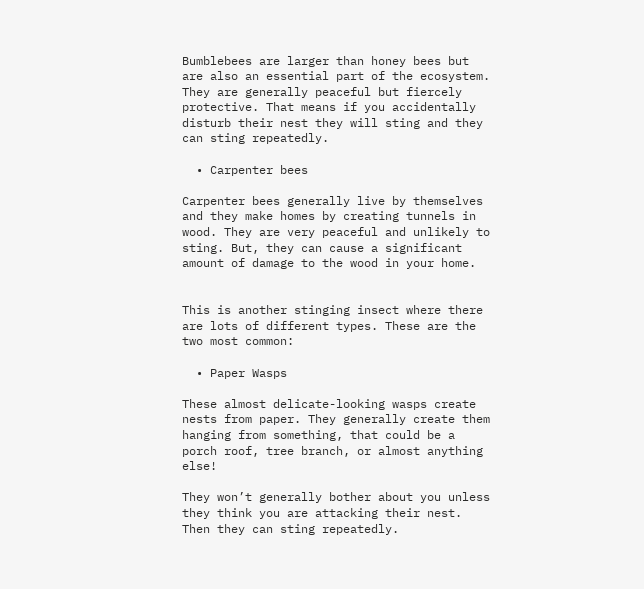Bumblebees are larger than honey bees but are also an essential part of the ecosystem. They are generally peaceful but fiercely protective. That means if you accidentally disturb their nest they will sting and they can sting repeatedly.

  • Carpenter bees

Carpenter bees generally live by themselves and they make homes by creating tunnels in wood. They are very peaceful and unlikely to sting. But, they can cause a significant amount of damage to the wood in your home.


This is another stinging insect where there are lots of different types. These are the two most common:

  • Paper Wasps

These almost delicate-looking wasps create nests from paper. They generally create them hanging from something, that could be a porch roof, tree branch, or almost anything else!

They won’t generally bother about you unless they think you are attacking their nest. Then they can sting repeatedly.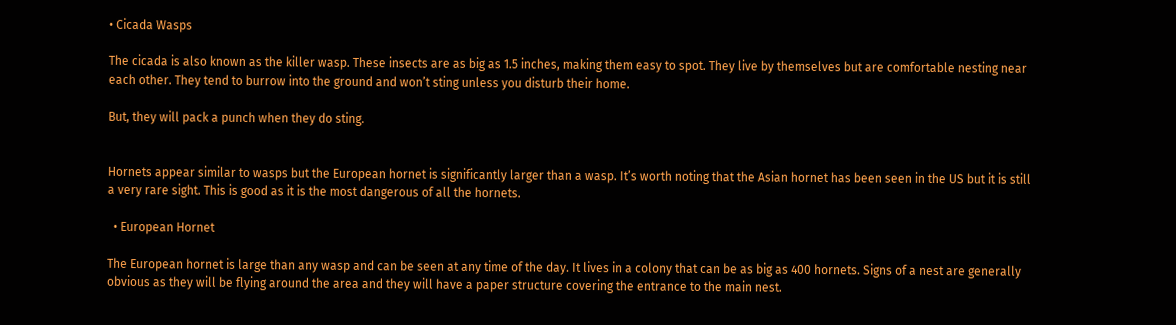• Cicada Wasps

The cicada is also known as the killer wasp. These insects are as big as 1.5 inches, making them easy to spot. They live by themselves but are comfortable nesting near each other. They tend to burrow into the ground and won’t sting unless you disturb their home.

But, they will pack a punch when they do sting.


Hornets appear similar to wasps but the European hornet is significantly larger than a wasp. It’s worth noting that the Asian hornet has been seen in the US but it is still a very rare sight. This is good as it is the most dangerous of all the hornets.

  • European Hornet

The European hornet is large than any wasp and can be seen at any time of the day. It lives in a colony that can be as big as 400 hornets. Signs of a nest are generally obvious as they will be flying around the area and they will have a paper structure covering the entrance to the main nest.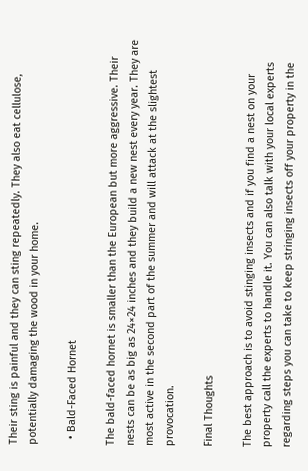Their sting is painful and they can sting repeatedly. They also eat cellulose, potentially damaging the wood in your home.

  • Bald-Faced Hornet

The bald-faced hornet is smaller than the European but more aggressive. Their nests can be as big as 24×24 inches and they build a new nest every year. They are most active in the second part of the summer and will attack at the slightest provocation.

Final Thoughts

The best approach is to avoid stinging insects and if you find a nest on your property call the experts to handle it. You can also talk with your local experts regarding steps you can take to keep stringing insects off your property in the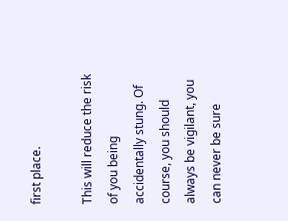first place.

This will reduce the risk of you being accidentally stung. Of course, you should always be vigilant, you can never be sure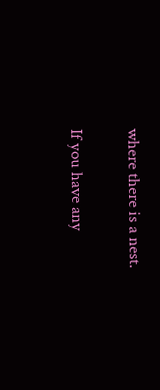where there is a nest.

If you have any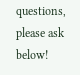questions, please ask below!